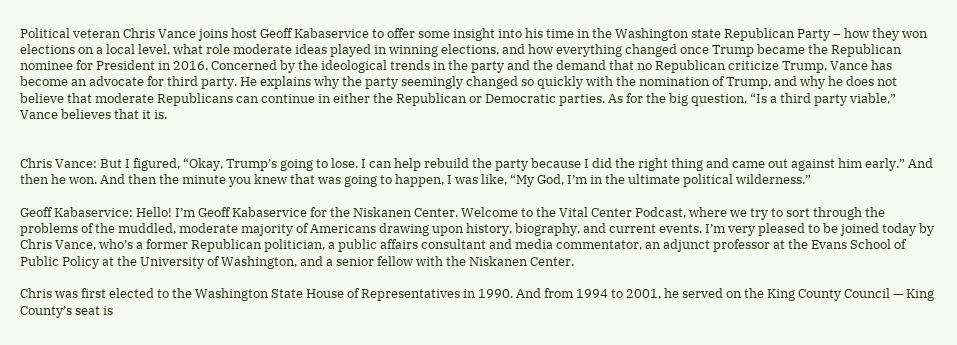Political veteran Chris Vance joins host Geoff Kabaservice to offer some insight into his time in the Washington state Republican Party – how they won elections on a local level, what role moderate ideas played in winning elections, and how everything changed once Trump became the Republican nominee for President in 2016. Concerned by the ideological trends in the party and the demand that no Republican criticize Trump, Vance has become an advocate for third party. He explains why the party seemingly changed so quickly with the nomination of Trump, and why he does not believe that moderate Republicans can continue in either the Republican or Democratic parties. As for the big question, “Is a third party viable,” Vance believes that it is.


Chris Vance: But I figured, “Okay, Trump’s going to lose. I can help rebuild the party because I did the right thing and came out against him early.” And then he won. And then the minute you knew that was going to happen, I was like, “My God, I’m in the ultimate political wilderness.”

Geoff Kabaservice: Hello! I’m Geoff Kabaservice for the Niskanen Center. Welcome to the Vital Center Podcast, where we try to sort through the problems of the muddled, moderate majority of Americans drawing upon history, biography, and current events. I’m very pleased to be joined today by Chris Vance, who’s a former Republican politician, a public affairs consultant and media commentator, an adjunct professor at the Evans School of Public Policy at the University of Washington, and a senior fellow with the Niskanen Center.

Chris was first elected to the Washington State House of Representatives in 1990. And from 1994 to 2001, he served on the King County Council — King County’s seat is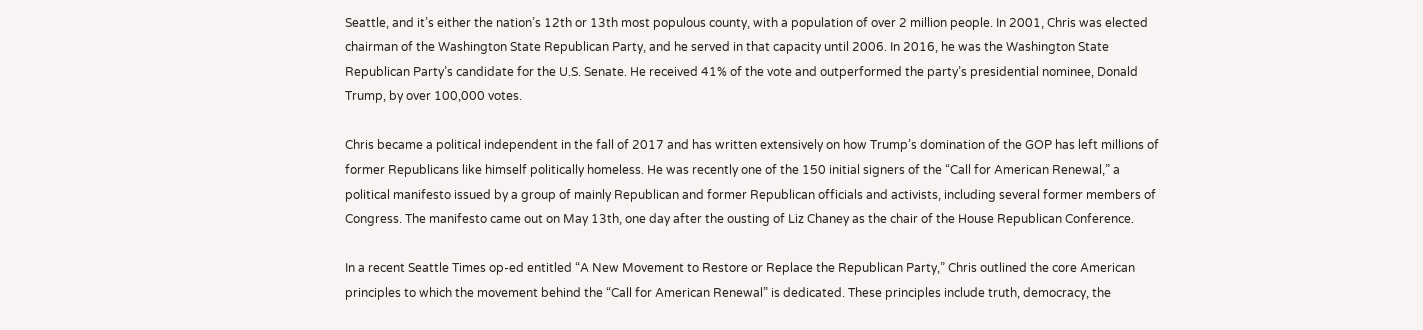Seattle, and it’s either the nation’s 12th or 13th most populous county, with a population of over 2 million people. In 2001, Chris was elected chairman of the Washington State Republican Party, and he served in that capacity until 2006. In 2016, he was the Washington State Republican Party’s candidate for the U.S. Senate. He received 41% of the vote and outperformed the party’s presidential nominee, Donald Trump, by over 100,000 votes.

Chris became a political independent in the fall of 2017 and has written extensively on how Trump’s domination of the GOP has left millions of former Republicans like himself politically homeless. He was recently one of the 150 initial signers of the “Call for American Renewal,” a political manifesto issued by a group of mainly Republican and former Republican officials and activists, including several former members of Congress. The manifesto came out on May 13th, one day after the ousting of Liz Chaney as the chair of the House Republican Conference.

In a recent Seattle Times op-ed entitled “A New Movement to Restore or Replace the Republican Party,” Chris outlined the core American principles to which the movement behind the “Call for American Renewal” is dedicated. These principles include truth, democracy, the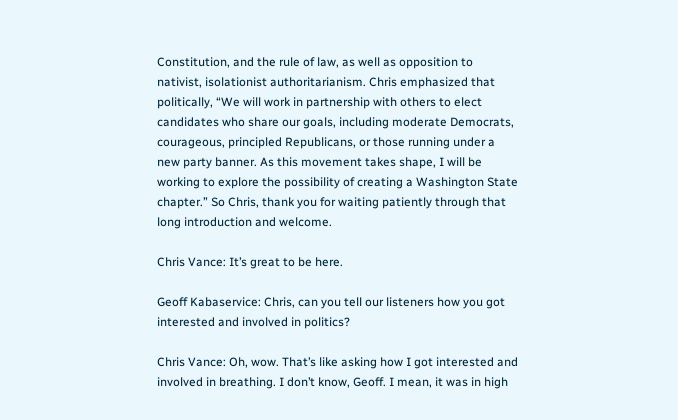Constitution, and the rule of law, as well as opposition to nativist, isolationist authoritarianism. Chris emphasized that politically, “We will work in partnership with others to elect candidates who share our goals, including moderate Democrats, courageous, principled Republicans, or those running under a new party banner. As this movement takes shape, I will be working to explore the possibility of creating a Washington State chapter.” So Chris, thank you for waiting patiently through that long introduction and welcome.

Chris Vance: It’s great to be here.

Geoff Kabaservice: Chris, can you tell our listeners how you got interested and involved in politics?

Chris Vance: Oh, wow. That’s like asking how I got interested and involved in breathing. I don’t know, Geoff. I mean, it was in high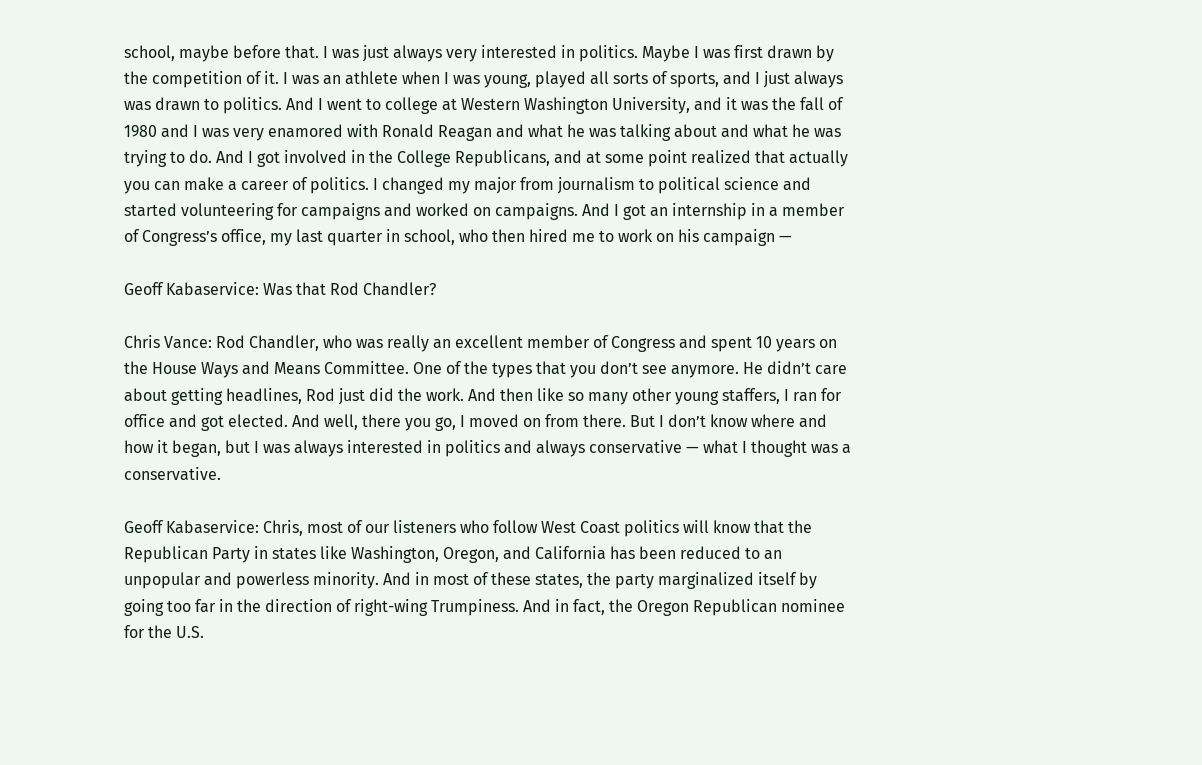school, maybe before that. I was just always very interested in politics. Maybe I was first drawn by the competition of it. I was an athlete when I was young, played all sorts of sports, and I just always was drawn to politics. And I went to college at Western Washington University, and it was the fall of 1980 and I was very enamored with Ronald Reagan and what he was talking about and what he was trying to do. And I got involved in the College Republicans, and at some point realized that actually you can make a career of politics. I changed my major from journalism to political science and started volunteering for campaigns and worked on campaigns. And I got an internship in a member of Congress’s office, my last quarter in school, who then hired me to work on his campaign —

Geoff Kabaservice: Was that Rod Chandler?

Chris Vance: Rod Chandler, who was really an excellent member of Congress and spent 10 years on the House Ways and Means Committee. One of the types that you don’t see anymore. He didn’t care about getting headlines, Rod just did the work. And then like so many other young staffers, I ran for office and got elected. And well, there you go, I moved on from there. But I don’t know where and how it began, but I was always interested in politics and always conservative — what I thought was a conservative.

Geoff Kabaservice: Chris, most of our listeners who follow West Coast politics will know that the Republican Party in states like Washington, Oregon, and California has been reduced to an unpopular and powerless minority. And in most of these states, the party marginalized itself by going too far in the direction of right-wing Trumpiness. And in fact, the Oregon Republican nominee for the U.S.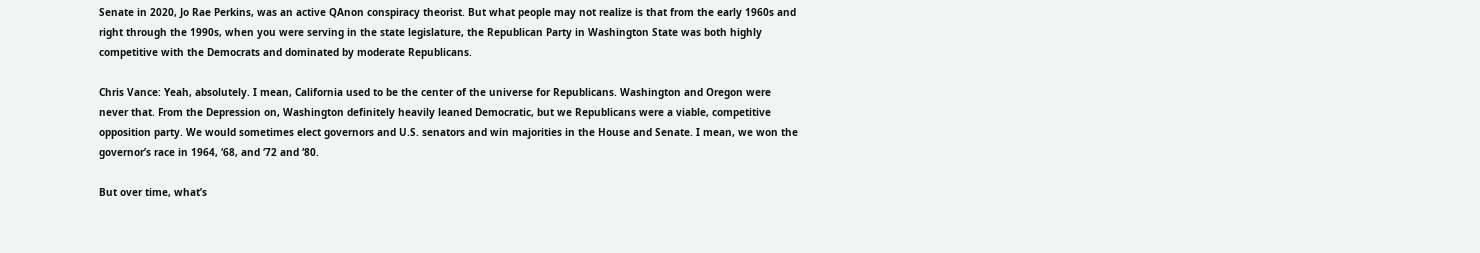Senate in 2020, Jo Rae Perkins, was an active QAnon conspiracy theorist. But what people may not realize is that from the early 1960s and right through the 1990s, when you were serving in the state legislature, the Republican Party in Washington State was both highly competitive with the Democrats and dominated by moderate Republicans.

Chris Vance: Yeah, absolutely. I mean, California used to be the center of the universe for Republicans. Washington and Oregon were never that. From the Depression on, Washington definitely heavily leaned Democratic, but we Republicans were a viable, competitive opposition party. We would sometimes elect governors and U.S. senators and win majorities in the House and Senate. I mean, we won the governor’s race in 1964, ‘68, and ‘72 and ‘80.

But over time, what’s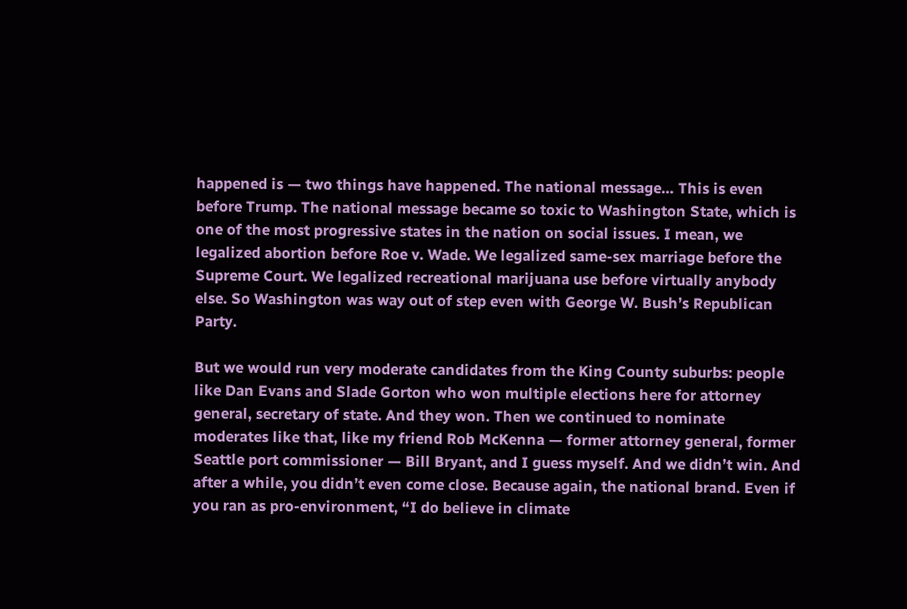happened is — two things have happened. The national message… This is even before Trump. The national message became so toxic to Washington State, which is one of the most progressive states in the nation on social issues. I mean, we legalized abortion before Roe v. Wade. We legalized same-sex marriage before the Supreme Court. We legalized recreational marijuana use before virtually anybody else. So Washington was way out of step even with George W. Bush’s Republican Party.

But we would run very moderate candidates from the King County suburbs: people like Dan Evans and Slade Gorton who won multiple elections here for attorney general, secretary of state. And they won. Then we continued to nominate moderates like that, like my friend Rob McKenna — former attorney general, former Seattle port commissioner — Bill Bryant, and I guess myself. And we didn’t win. And after a while, you didn’t even come close. Because again, the national brand. Even if you ran as pro-environment, “I do believe in climate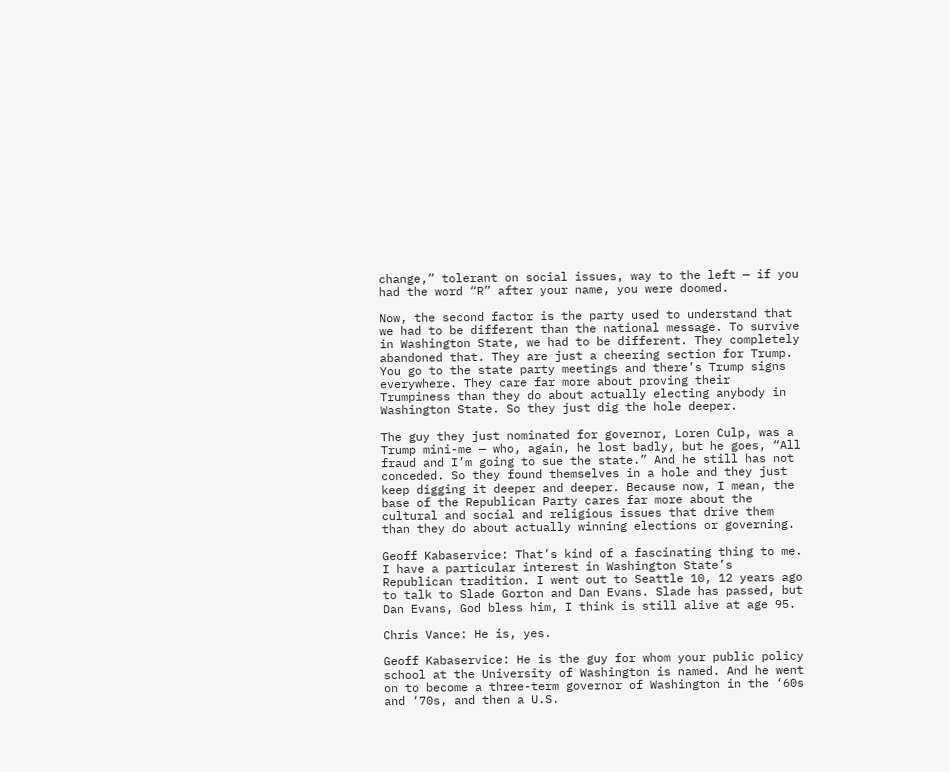change,” tolerant on social issues, way to the left — if you had the word “R” after your name, you were doomed.

Now, the second factor is the party used to understand that we had to be different than the national message. To survive in Washington State, we had to be different. They completely abandoned that. They are just a cheering section for Trump. You go to the state party meetings and there’s Trump signs everywhere. They care far more about proving their Trumpiness than they do about actually electing anybody in Washington State. So they just dig the hole deeper.

The guy they just nominated for governor, Loren Culp, was a Trump mini-me — who, again, he lost badly, but he goes, “All fraud and I’m going to sue the state.” And he still has not conceded. So they found themselves in a hole and they just keep digging it deeper and deeper. Because now, I mean, the base of the Republican Party cares far more about the cultural and social and religious issues that drive them than they do about actually winning elections or governing.

Geoff Kabaservice: That’s kind of a fascinating thing to me. I have a particular interest in Washington State’s Republican tradition. I went out to Seattle 10, 12 years ago to talk to Slade Gorton and Dan Evans. Slade has passed, but Dan Evans, God bless him, I think is still alive at age 95.

Chris Vance: He is, yes.

Geoff Kabaservice: He is the guy for whom your public policy school at the University of Washington is named. And he went on to become a three-term governor of Washington in the ‘60s and ‘70s, and then a U.S.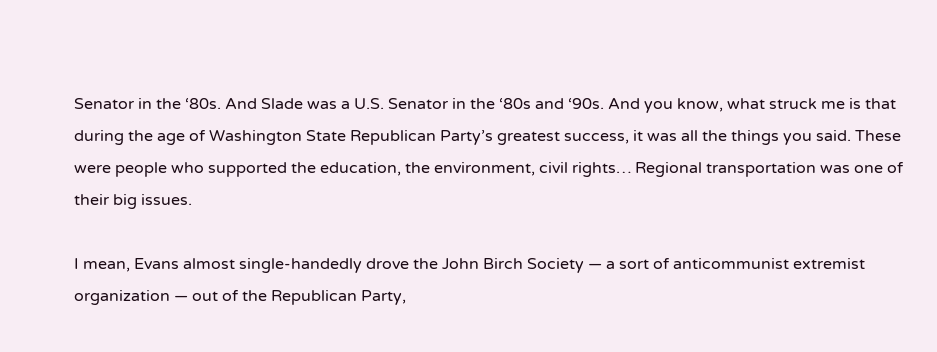Senator in the ‘80s. And Slade was a U.S. Senator in the ‘80s and ‘90s. And you know, what struck me is that during the age of Washington State Republican Party’s greatest success, it was all the things you said. These were people who supported the education, the environment, civil rights… Regional transportation was one of their big issues.

I mean, Evans almost single-handedly drove the John Birch Society — a sort of anticommunist extremist organization — out of the Republican Party,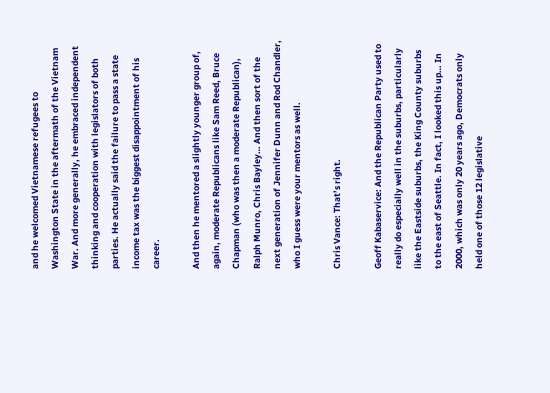and he welcomed Vietnamese refugees to Washington State in the aftermath of the Vietnam War. And more generally, he embraced independent thinking and cooperation with legislators of both parties. He actually said the failure to pass a state income tax was the biggest disappointment of his career.

And then he mentored a slightly younger group of, again, moderate Republicans like Sam Reed, Bruce Chapman (who was then a moderate Republican), Ralph Munro, Chris Bayley… And then sort of the next generation of Jennifer Dunn and Rod Chandler, who I guess were your mentors as well.

Chris Vance: That’s right.

Geoff Kabaservice: And the Republican Party used to really do especially well in the suburbs, particularly like the Eastside suburbs, the King County suburbs to the east of Seattle. In fact, I looked this up… In 2000, which was only 20 years ago, Democrats only held one of those 12 legislative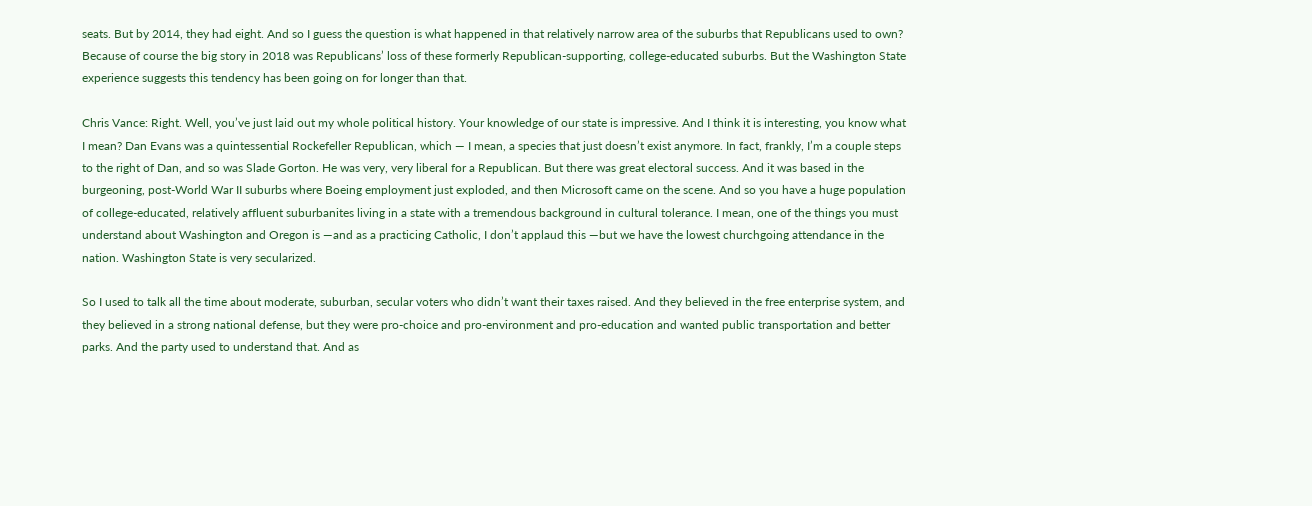seats. But by 2014, they had eight. And so I guess the question is what happened in that relatively narrow area of the suburbs that Republicans used to own? Because of course the big story in 2018 was Republicans’ loss of these formerly Republican-supporting, college-educated suburbs. But the Washington State experience suggests this tendency has been going on for longer than that.

Chris Vance: Right. Well, you’ve just laid out my whole political history. Your knowledge of our state is impressive. And I think it is interesting, you know what I mean? Dan Evans was a quintessential Rockefeller Republican, which — I mean, a species that just doesn’t exist anymore. In fact, frankly, I’m a couple steps to the right of Dan, and so was Slade Gorton. He was very, very liberal for a Republican. But there was great electoral success. And it was based in the burgeoning, post-World War II suburbs where Boeing employment just exploded, and then Microsoft came on the scene. And so you have a huge population of college-educated, relatively affluent suburbanites living in a state with a tremendous background in cultural tolerance. I mean, one of the things you must understand about Washington and Oregon is —and as a practicing Catholic, I don’t applaud this —but we have the lowest churchgoing attendance in the nation. Washington State is very secularized.

So I used to talk all the time about moderate, suburban, secular voters who didn’t want their taxes raised. And they believed in the free enterprise system, and they believed in a strong national defense, but they were pro-choice and pro-environment and pro-education and wanted public transportation and better parks. And the party used to understand that. And as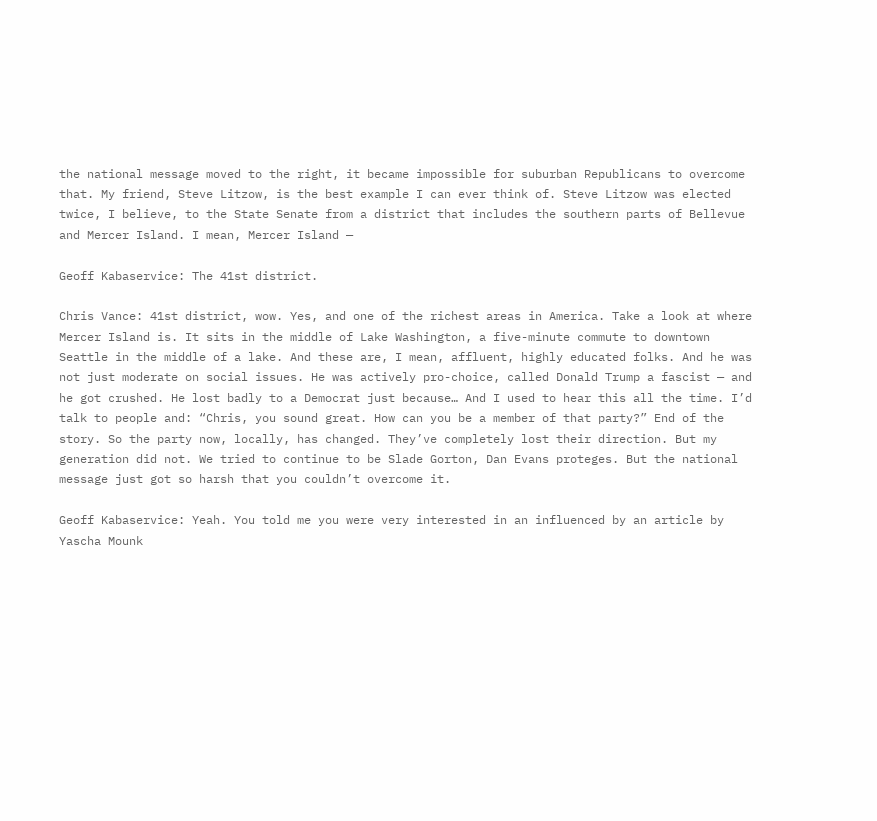the national message moved to the right, it became impossible for suburban Republicans to overcome that. My friend, Steve Litzow, is the best example I can ever think of. Steve Litzow was elected twice, I believe, to the State Senate from a district that includes the southern parts of Bellevue and Mercer Island. I mean, Mercer Island —

Geoff Kabaservice: The 41st district.

Chris Vance: 41st district, wow. Yes, and one of the richest areas in America. Take a look at where Mercer Island is. It sits in the middle of Lake Washington, a five-minute commute to downtown Seattle in the middle of a lake. And these are, I mean, affluent, highly educated folks. And he was not just moderate on social issues. He was actively pro-choice, called Donald Trump a fascist — and he got crushed. He lost badly to a Democrat just because… And I used to hear this all the time. I’d talk to people and: “Chris, you sound great. How can you be a member of that party?” End of the story. So the party now, locally, has changed. They’ve completely lost their direction. But my generation did not. We tried to continue to be Slade Gorton, Dan Evans proteges. But the national message just got so harsh that you couldn’t overcome it.

Geoff Kabaservice: Yeah. You told me you were very interested in an influenced by an article by Yascha Mounk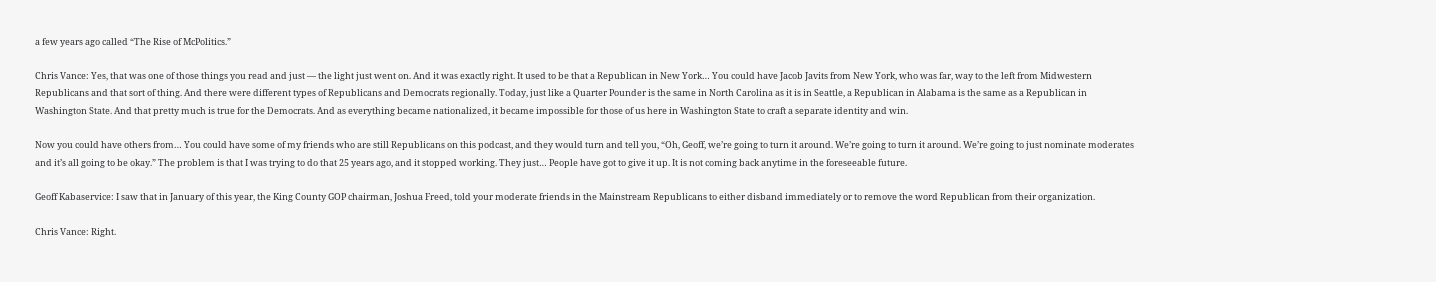a few years ago called “The Rise of McPolitics.”

Chris Vance: Yes, that was one of those things you read and just — the light just went on. And it was exactly right. It used to be that a Republican in New York… You could have Jacob Javits from New York, who was far, way to the left from Midwestern Republicans and that sort of thing. And there were different types of Republicans and Democrats regionally. Today, just like a Quarter Pounder is the same in North Carolina as it is in Seattle, a Republican in Alabama is the same as a Republican in Washington State. And that pretty much is true for the Democrats. And as everything became nationalized, it became impossible for those of us here in Washington State to craft a separate identity and win.

Now you could have others from… You could have some of my friends who are still Republicans on this podcast, and they would turn and tell you, “Oh, Geoff, we’re going to turn it around. We’re going to turn it around. We’re going to just nominate moderates and it’s all going to be okay.” The problem is that I was trying to do that 25 years ago, and it stopped working. They just… People have got to give it up. It is not coming back anytime in the foreseeable future.

Geoff Kabaservice: I saw that in January of this year, the King County GOP chairman, Joshua Freed, told your moderate friends in the Mainstream Republicans to either disband immediately or to remove the word Republican from their organization.

Chris Vance: Right.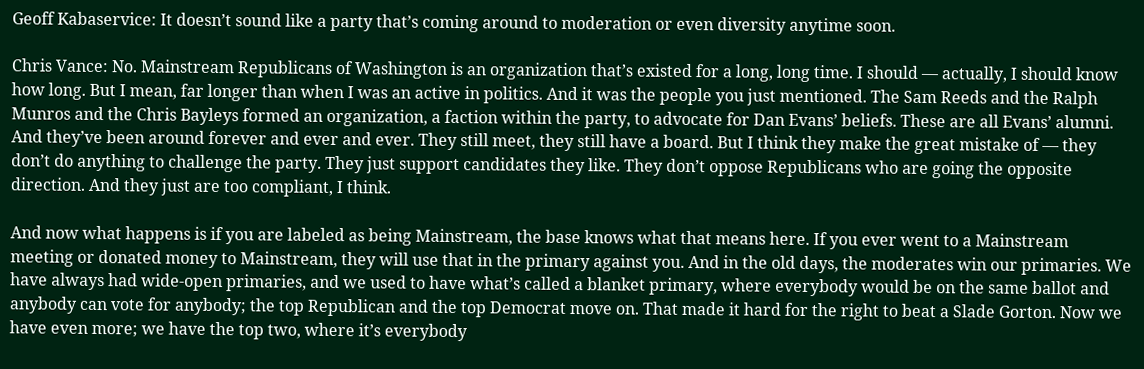Geoff Kabaservice: It doesn’t sound like a party that’s coming around to moderation or even diversity anytime soon.

Chris Vance: No. Mainstream Republicans of Washington is an organization that’s existed for a long, long time. I should — actually, I should know how long. But I mean, far longer than when I was an active in politics. And it was the people you just mentioned. The Sam Reeds and the Ralph Munros and the Chris Bayleys formed an organization, a faction within the party, to advocate for Dan Evans’ beliefs. These are all Evans’ alumni. And they’ve been around forever and ever and ever. They still meet, they still have a board. But I think they make the great mistake of — they don’t do anything to challenge the party. They just support candidates they like. They don’t oppose Republicans who are going the opposite direction. And they just are too compliant, I think.

And now what happens is if you are labeled as being Mainstream, the base knows what that means here. If you ever went to a Mainstream meeting or donated money to Mainstream, they will use that in the primary against you. And in the old days, the moderates win our primaries. We have always had wide-open primaries, and we used to have what’s called a blanket primary, where everybody would be on the same ballot and anybody can vote for anybody; the top Republican and the top Democrat move on. That made it hard for the right to beat a Slade Gorton. Now we have even more; we have the top two, where it’s everybody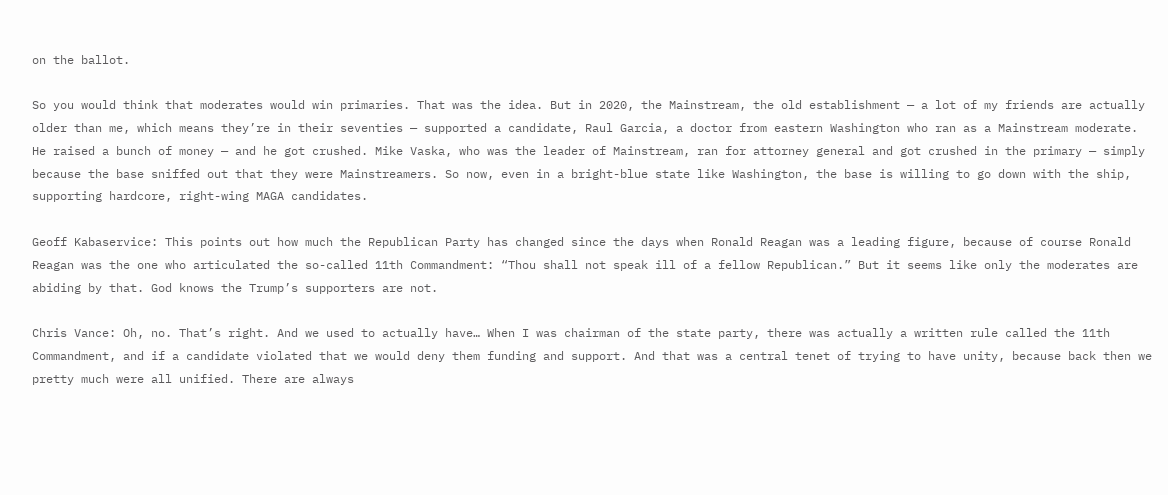on the ballot.

So you would think that moderates would win primaries. That was the idea. But in 2020, the Mainstream, the old establishment — a lot of my friends are actually older than me, which means they’re in their seventies — supported a candidate, Raul Garcia, a doctor from eastern Washington who ran as a Mainstream moderate. He raised a bunch of money — and he got crushed. Mike Vaska, who was the leader of Mainstream, ran for attorney general and got crushed in the primary — simply because the base sniffed out that they were Mainstreamers. So now, even in a bright-blue state like Washington, the base is willing to go down with the ship, supporting hardcore, right-wing MAGA candidates.

Geoff Kabaservice: This points out how much the Republican Party has changed since the days when Ronald Reagan was a leading figure, because of course Ronald Reagan was the one who articulated the so-called 11th Commandment: “Thou shall not speak ill of a fellow Republican.” But it seems like only the moderates are abiding by that. God knows the Trump’s supporters are not.

Chris Vance: Oh, no. That’s right. And we used to actually have… When I was chairman of the state party, there was actually a written rule called the 11th Commandment, and if a candidate violated that we would deny them funding and support. And that was a central tenet of trying to have unity, because back then we pretty much were all unified. There are always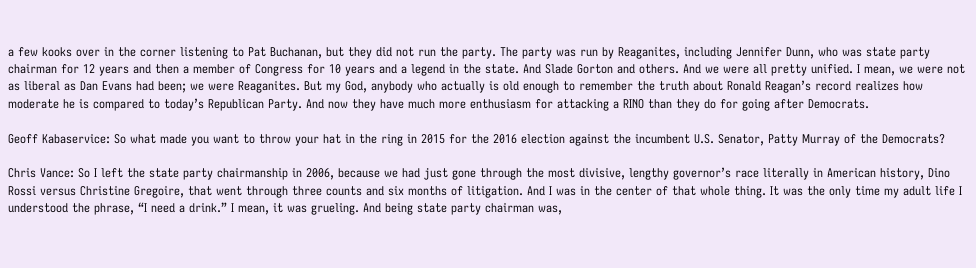a few kooks over in the corner listening to Pat Buchanan, but they did not run the party. The party was run by Reaganites, including Jennifer Dunn, who was state party chairman for 12 years and then a member of Congress for 10 years and a legend in the state. And Slade Gorton and others. And we were all pretty unified. I mean, we were not as liberal as Dan Evans had been; we were Reaganites. But my God, anybody who actually is old enough to remember the truth about Ronald Reagan’s record realizes how moderate he is compared to today’s Republican Party. And now they have much more enthusiasm for attacking a RINO than they do for going after Democrats.

Geoff Kabaservice: So what made you want to throw your hat in the ring in 2015 for the 2016 election against the incumbent U.S. Senator, Patty Murray of the Democrats?

Chris Vance: So I left the state party chairmanship in 2006, because we had just gone through the most divisive, lengthy governor’s race literally in American history, Dino Rossi versus Christine Gregoire, that went through three counts and six months of litigation. And I was in the center of that whole thing. It was the only time my adult life I understood the phrase, “I need a drink.” I mean, it was grueling. And being state party chairman was,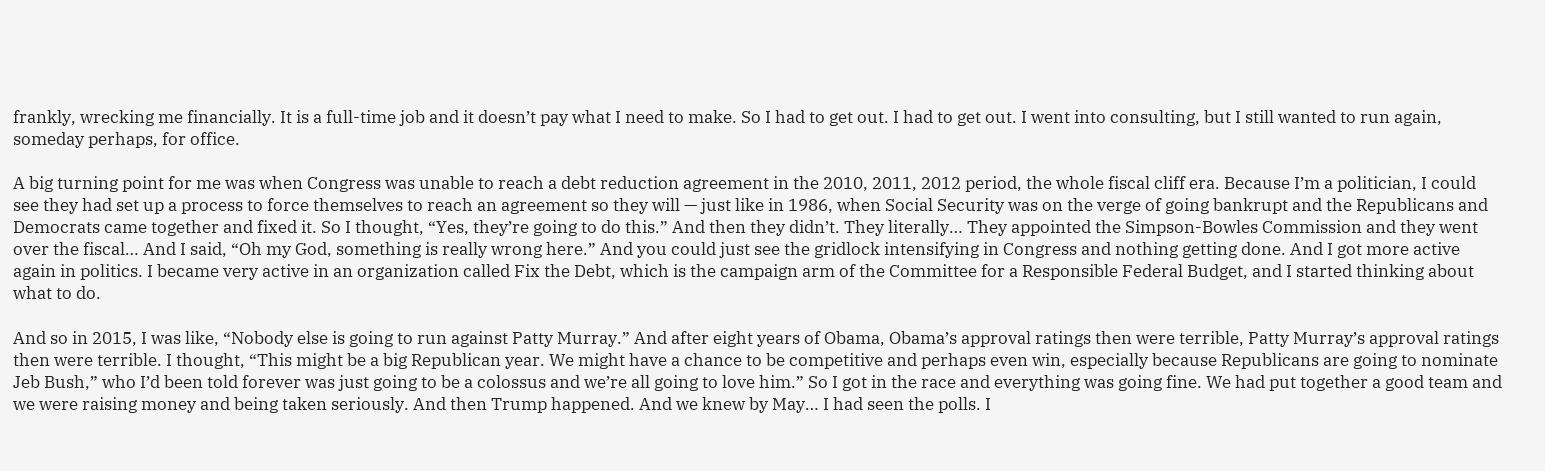frankly, wrecking me financially. It is a full-time job and it doesn’t pay what I need to make. So I had to get out. I had to get out. I went into consulting, but I still wanted to run again, someday perhaps, for office.

A big turning point for me was when Congress was unable to reach a debt reduction agreement in the 2010, 2011, 2012 period, the whole fiscal cliff era. Because I’m a politician, I could see they had set up a process to force themselves to reach an agreement so they will — just like in 1986, when Social Security was on the verge of going bankrupt and the Republicans and Democrats came together and fixed it. So I thought, “Yes, they’re going to do this.” And then they didn’t. They literally… They appointed the Simpson-Bowles Commission and they went over the fiscal… And I said, “Oh my God, something is really wrong here.” And you could just see the gridlock intensifying in Congress and nothing getting done. And I got more active again in politics. I became very active in an organization called Fix the Debt, which is the campaign arm of the Committee for a Responsible Federal Budget, and I started thinking about what to do.

And so in 2015, I was like, “Nobody else is going to run against Patty Murray.” And after eight years of Obama, Obama’s approval ratings then were terrible, Patty Murray’s approval ratings then were terrible. I thought, “This might be a big Republican year. We might have a chance to be competitive and perhaps even win, especially because Republicans are going to nominate Jeb Bush,” who I’d been told forever was just going to be a colossus and we’re all going to love him.” So I got in the race and everything was going fine. We had put together a good team and we were raising money and being taken seriously. And then Trump happened. And we knew by May… I had seen the polls. I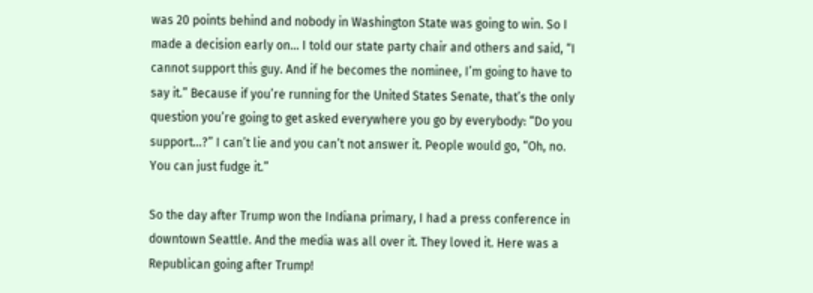was 20 points behind and nobody in Washington State was going to win. So I made a decision early on… I told our state party chair and others and said, “I cannot support this guy. And if he becomes the nominee, I’m going to have to say it.” Because if you’re running for the United States Senate, that’s the only question you’re going to get asked everywhere you go by everybody: “Do you support…?” I can’t lie and you can’t not answer it. People would go, “Oh, no. You can just fudge it.”

So the day after Trump won the Indiana primary, I had a press conference in downtown Seattle. And the media was all over it. They loved it. Here was a Republican going after Trump!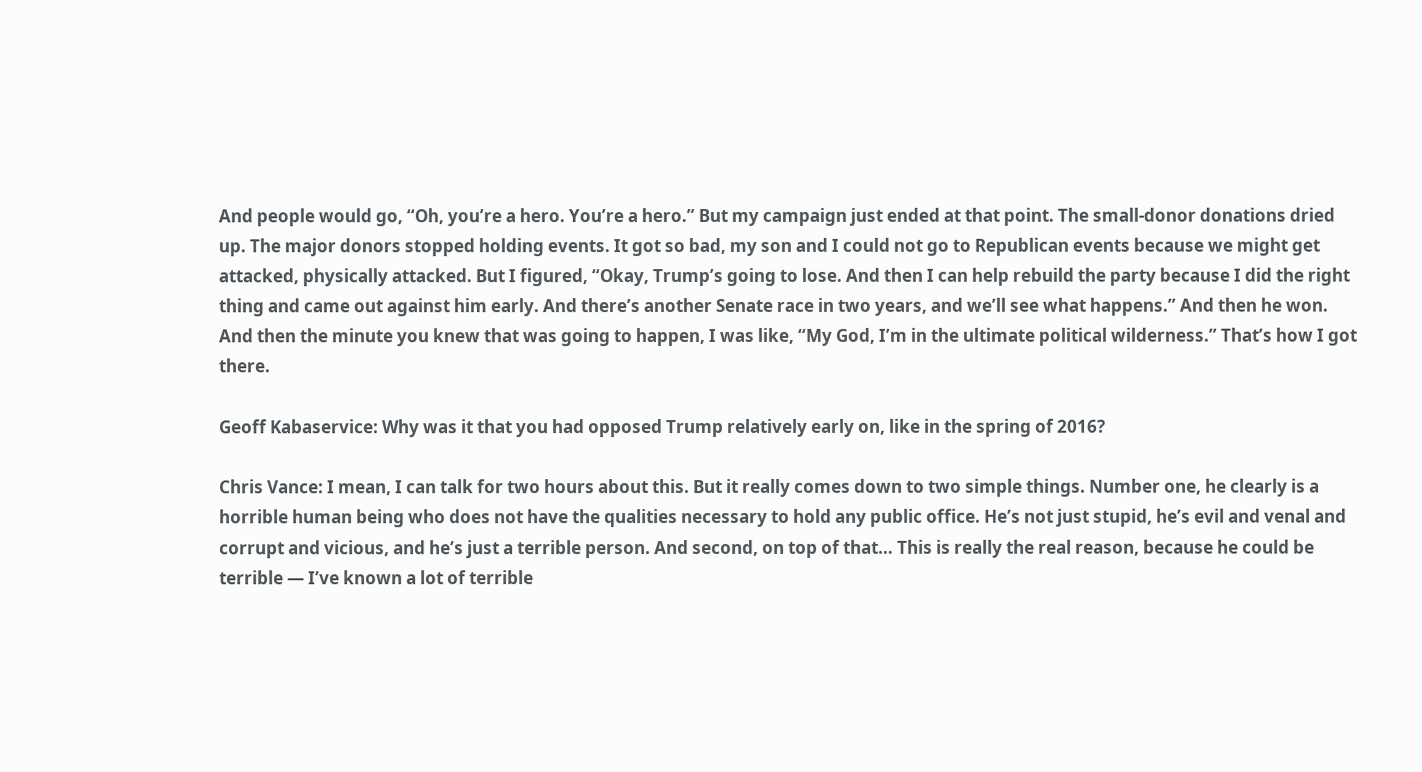And people would go, “Oh, you’re a hero. You’re a hero.” But my campaign just ended at that point. The small-donor donations dried up. The major donors stopped holding events. It got so bad, my son and I could not go to Republican events because we might get attacked, physically attacked. But I figured, “Okay, Trump’s going to lose. And then I can help rebuild the party because I did the right thing and came out against him early. And there’s another Senate race in two years, and we’ll see what happens.” And then he won. And then the minute you knew that was going to happen, I was like, “My God, I’m in the ultimate political wilderness.” That’s how I got there.

Geoff Kabaservice: Why was it that you had opposed Trump relatively early on, like in the spring of 2016?

Chris Vance: I mean, I can talk for two hours about this. But it really comes down to two simple things. Number one, he clearly is a horrible human being who does not have the qualities necessary to hold any public office. He’s not just stupid, he’s evil and venal and corrupt and vicious, and he’s just a terrible person. And second, on top of that… This is really the real reason, because he could be terrible — I’ve known a lot of terrible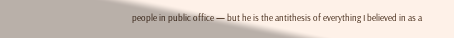people in public office — but he is the antithesis of everything I believed in as a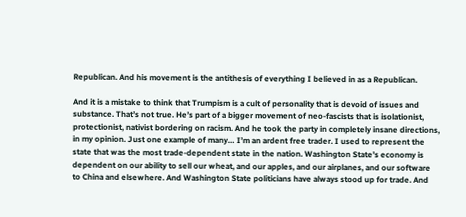Republican. And his movement is the antithesis of everything I believed in as a Republican.

And it is a mistake to think that Trumpism is a cult of personality that is devoid of issues and substance. That’s not true. He’s part of a bigger movement of neo-fascists that is isolationist, protectionist, nativist bordering on racism. And he took the party in completely insane directions, in my opinion. Just one example of many… I’m an ardent free trader. I used to represent the state that was the most trade-dependent state in the nation. Washington State’s economy is dependent on our ability to sell our wheat, and our apples, and our airplanes, and our software to China and elsewhere. And Washington State politicians have always stood up for trade. And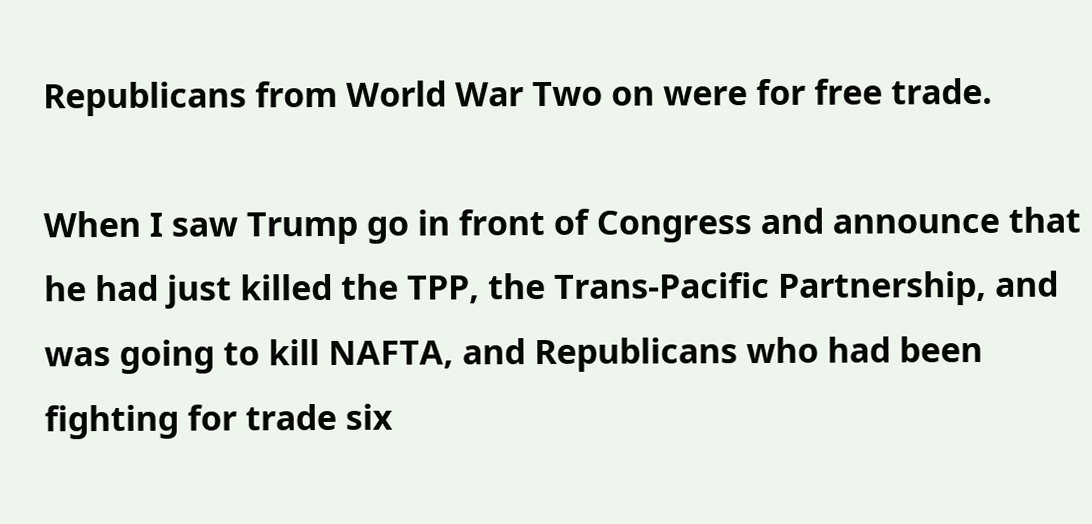Republicans from World War Two on were for free trade.

When I saw Trump go in front of Congress and announce that he had just killed the TPP, the Trans-Pacific Partnership, and was going to kill NAFTA, and Republicans who had been fighting for trade six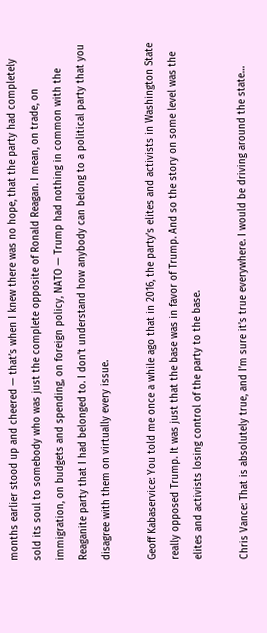months earlier stood up and cheered — that’s when I knew there was no hope, that the party had completely sold its soul to somebody who was just the complete opposite of Ronald Reagan. I mean, on trade, on immigration, on budgets and spending, on foreign policy, NATO — Trump had nothing in common with the Reaganite party that I had belonged to. I don’t understand how anybody can belong to a political party that you disagree with them on virtually every issue.

Geoff Kabaservice: You told me once a while ago that in 2016, the party’s elites and activists in Washington State really opposed Trump. It was just that the base was in favor of Trump. And so the story on some level was the elites and activists losing control of the party to the base.

Chris Vance: That is absolutely true, and I’m sure it’s true everywhere. I would be driving around the state…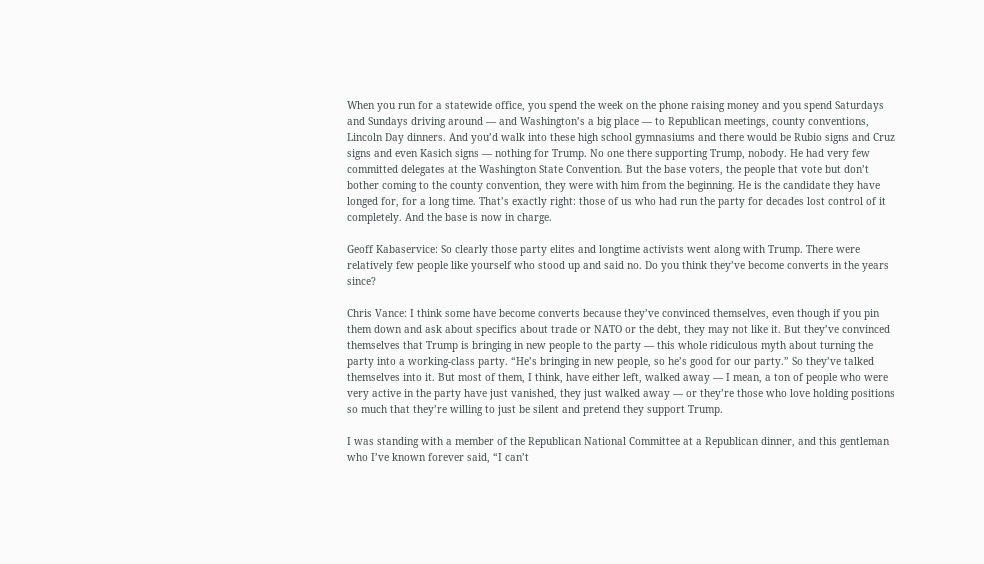When you run for a statewide office, you spend the week on the phone raising money and you spend Saturdays and Sundays driving around — and Washington’s a big place — to Republican meetings, county conventions, Lincoln Day dinners. And you’d walk into these high school gymnasiums and there would be Rubio signs and Cruz signs and even Kasich signs — nothing for Trump. No one there supporting Trump, nobody. He had very few committed delegates at the Washington State Convention. But the base voters, the people that vote but don’t bother coming to the county convention, they were with him from the beginning. He is the candidate they have longed for, for a long time. That’s exactly right: those of us who had run the party for decades lost control of it completely. And the base is now in charge.

Geoff Kabaservice: So clearly those party elites and longtime activists went along with Trump. There were relatively few people like yourself who stood up and said no. Do you think they’ve become converts in the years since?

Chris Vance: I think some have become converts because they’ve convinced themselves, even though if you pin them down and ask about specifics about trade or NATO or the debt, they may not like it. But they’ve convinced themselves that Trump is bringing in new people to the party — this whole ridiculous myth about turning the party into a working-class party. “He’s bringing in new people, so he’s good for our party.” So they’ve talked themselves into it. But most of them, I think, have either left, walked away — I mean, a ton of people who were very active in the party have just vanished, they just walked away — or they’re those who love holding positions so much that they’re willing to just be silent and pretend they support Trump.

I was standing with a member of the Republican National Committee at a Republican dinner, and this gentleman who I’ve known forever said, “I can’t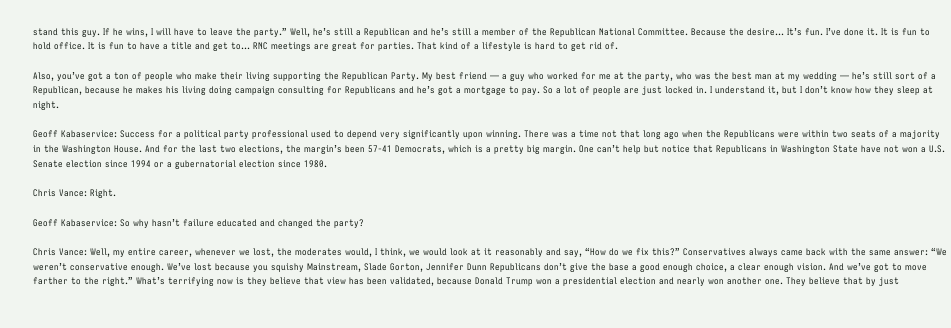stand this guy. If he wins, I will have to leave the party.” Well, he’s still a Republican and he’s still a member of the Republican National Committee. Because the desire… It’s fun. I’ve done it. It is fun to hold office. It is fun to have a title and get to… RNC meetings are great for parties. That kind of a lifestyle is hard to get rid of.

Also, you’ve got a ton of people who make their living supporting the Republican Party. My best friend — a guy who worked for me at the party, who was the best man at my wedding — he’s still sort of a Republican, because he makes his living doing campaign consulting for Republicans and he’s got a mortgage to pay. So a lot of people are just locked in. I understand it, but I don’t know how they sleep at night.

Geoff Kabaservice: Success for a political party professional used to depend very significantly upon winning. There was a time not that long ago when the Republicans were within two seats of a majority in the Washington House. And for the last two elections, the margin’s been 57-41 Democrats, which is a pretty big margin. One can’t help but notice that Republicans in Washington State have not won a U.S. Senate election since 1994 or a gubernatorial election since 1980.

Chris Vance: Right.

Geoff Kabaservice: So why hasn’t failure educated and changed the party?

Chris Vance: Well, my entire career, whenever we lost, the moderates would, I think, we would look at it reasonably and say, “How do we fix this?” Conservatives always came back with the same answer: “We weren’t conservative enough. We’ve lost because you squishy Mainstream, Slade Gorton, Jennifer Dunn Republicans don’t give the base a good enough choice, a clear enough vision. And we’ve got to move farther to the right.” What’s terrifying now is they believe that view has been validated, because Donald Trump won a presidential election and nearly won another one. They believe that by just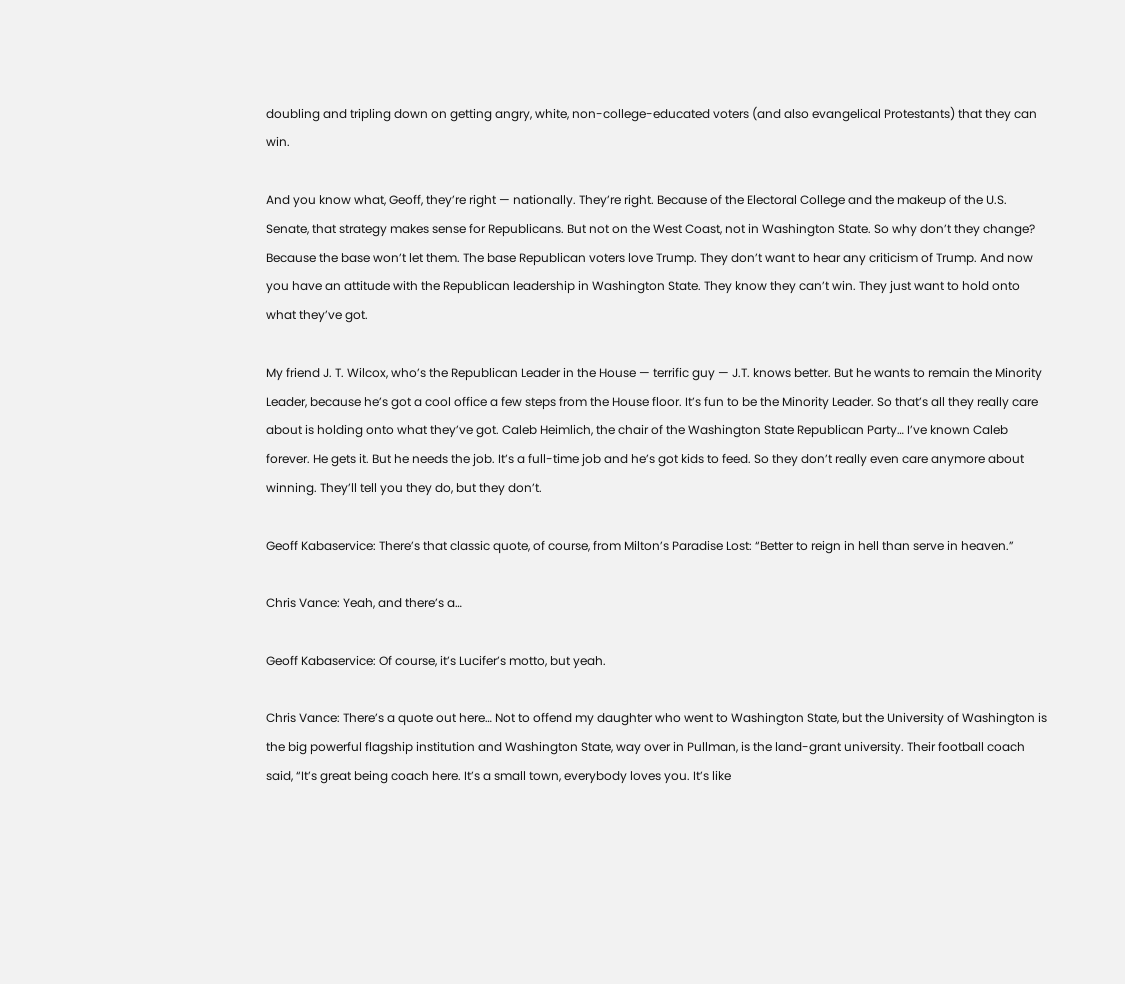doubling and tripling down on getting angry, white, non-college-educated voters (and also evangelical Protestants) that they can win.

And you know what, Geoff, they’re right — nationally. They’re right. Because of the Electoral College and the makeup of the U.S. Senate, that strategy makes sense for Republicans. But not on the West Coast, not in Washington State. So why don’t they change? Because the base won’t let them. The base Republican voters love Trump. They don’t want to hear any criticism of Trump. And now you have an attitude with the Republican leadership in Washington State. They know they can’t win. They just want to hold onto what they’ve got.

My friend J. T. Wilcox, who’s the Republican Leader in the House — terrific guy — J.T. knows better. But he wants to remain the Minority Leader, because he’s got a cool office a few steps from the House floor. It’s fun to be the Minority Leader. So that’s all they really care about is holding onto what they’ve got. Caleb Heimlich, the chair of the Washington State Republican Party… I’ve known Caleb forever. He gets it. But he needs the job. It’s a full-time job and he’s got kids to feed. So they don’t really even care anymore about winning. They’ll tell you they do, but they don’t.

Geoff Kabaservice: There’s that classic quote, of course, from Milton’s Paradise Lost: “Better to reign in hell than serve in heaven.”

Chris Vance: Yeah, and there’s a…

Geoff Kabaservice: Of course, it’s Lucifer’s motto, but yeah.

Chris Vance: There’s a quote out here… Not to offend my daughter who went to Washington State, but the University of Washington is the big powerful flagship institution and Washington State, way over in Pullman, is the land-grant university. Their football coach said, “It’s great being coach here. It’s a small town, everybody loves you. It’s like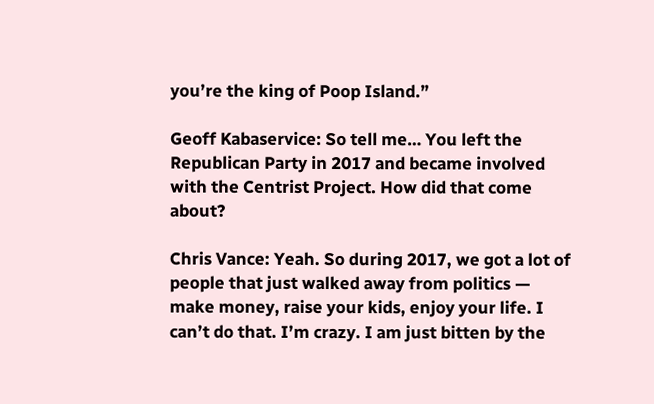you’re the king of Poop Island.”

Geoff Kabaservice: So tell me… You left the Republican Party in 2017 and became involved with the Centrist Project. How did that come about?

Chris Vance: Yeah. So during 2017, we got a lot of people that just walked away from politics — make money, raise your kids, enjoy your life. I can’t do that. I’m crazy. I am just bitten by the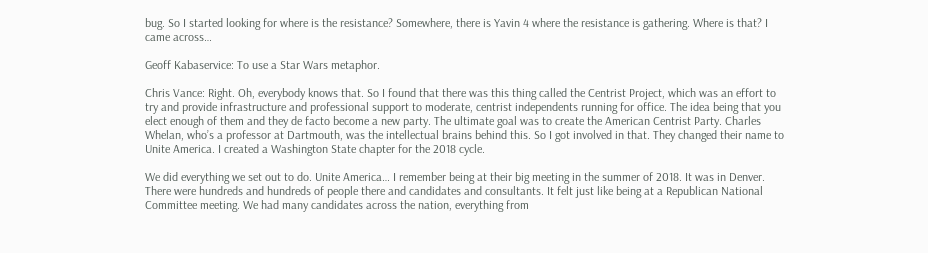bug. So I started looking for where is the resistance? Somewhere, there is Yavin 4 where the resistance is gathering. Where is that? I came across…

Geoff Kabaservice: To use a Star Wars metaphor.

Chris Vance: Right. Oh, everybody knows that. So I found that there was this thing called the Centrist Project, which was an effort to try and provide infrastructure and professional support to moderate, centrist independents running for office. The idea being that you elect enough of them and they de facto become a new party. The ultimate goal was to create the American Centrist Party. Charles Whelan, who’s a professor at Dartmouth, was the intellectual brains behind this. So I got involved in that. They changed their name to Unite America. I created a Washington State chapter for the 2018 cycle.

We did everything we set out to do. Unite America… I remember being at their big meeting in the summer of 2018. It was in Denver. There were hundreds and hundreds of people there and candidates and consultants. It felt just like being at a Republican National Committee meeting. We had many candidates across the nation, everything from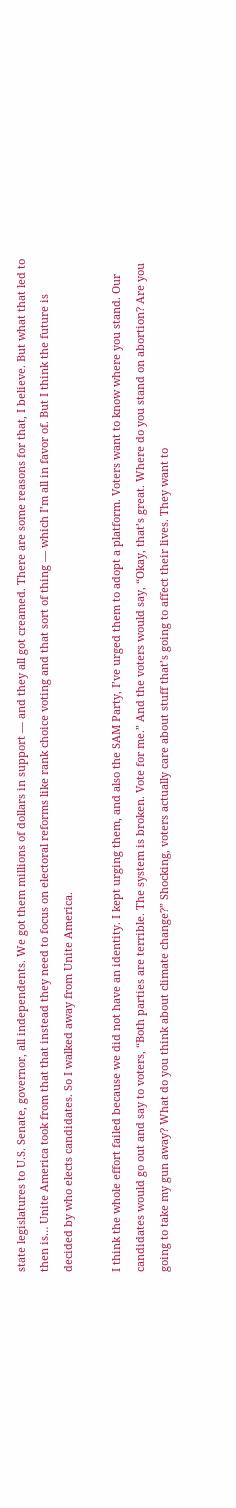state legislatures to U.S. Senate, governor, all independents. We got them millions of dollars in support — and they all got creamed. There are some reasons for that, I believe. But what that led to then is… Unite America took from that that instead they need to focus on electoral reforms like rank choice voting and that sort of thing — which I’m all in favor of. But I think the future is decided by who elects candidates. So I walked away from Unite America.

I think the whole effort failed because we did not have an identity. I kept urging them, and also the SAM Party, I’ve urged them to adopt a platform. Voters want to know where you stand. Our candidates would go out and say to voters, “Both parties are terrible. The system is broken. Vote for me.” And the voters would say, “Okay, that’s great. Where do you stand on abortion? Are you going to take my gun away? What do you think about climate change?” Shocking, voters actually care about stuff that’s going to affect their lives. They want to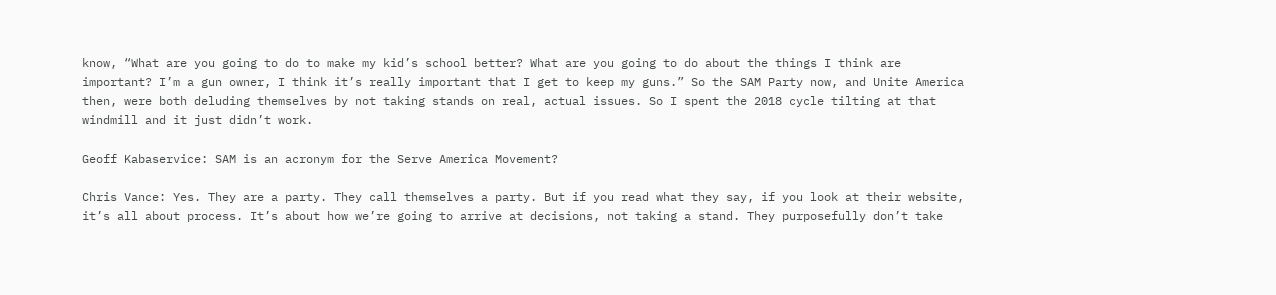know, “What are you going to do to make my kid’s school better? What are you going to do about the things I think are important? I’m a gun owner, I think it’s really important that I get to keep my guns.” So the SAM Party now, and Unite America then, were both deluding themselves by not taking stands on real, actual issues. So I spent the 2018 cycle tilting at that windmill and it just didn’t work.

Geoff Kabaservice: SAM is an acronym for the Serve America Movement?

Chris Vance: Yes. They are a party. They call themselves a party. But if you read what they say, if you look at their website, it’s all about process. It’s about how we’re going to arrive at decisions, not taking a stand. They purposefully don’t take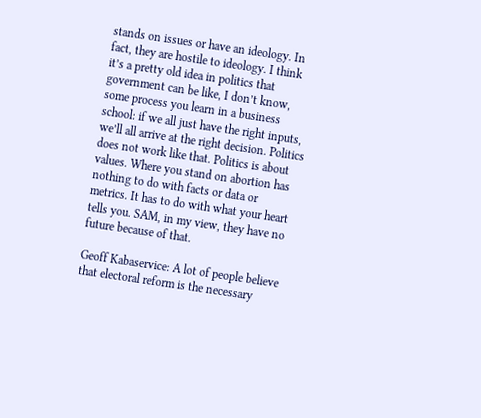stands on issues or have an ideology. In fact, they are hostile to ideology. I think it’s a pretty old idea in politics that government can be like, I don’t know, some process you learn in a business school: if we all just have the right inputs, we’ll all arrive at the right decision. Politics does not work like that. Politics is about values. Where you stand on abortion has nothing to do with facts or data or metrics. It has to do with what your heart tells you. SAM, in my view, they have no future because of that.

Geoff Kabaservice: A lot of people believe that electoral reform is the necessary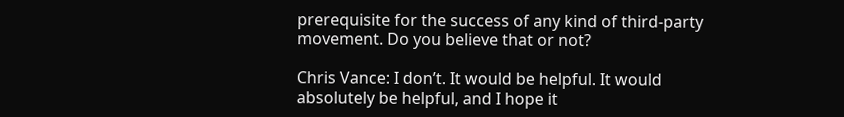prerequisite for the success of any kind of third-party movement. Do you believe that or not?

Chris Vance: I don’t. It would be helpful. It would absolutely be helpful, and I hope it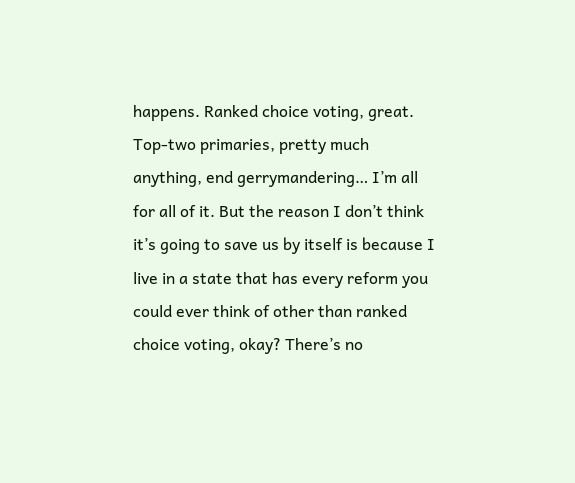happens. Ranked choice voting, great. Top-two primaries, pretty much anything, end gerrymandering… I’m all for all of it. But the reason I don’t think it’s going to save us by itself is because I live in a state that has every reform you could ever think of other than ranked choice voting, okay? There’s no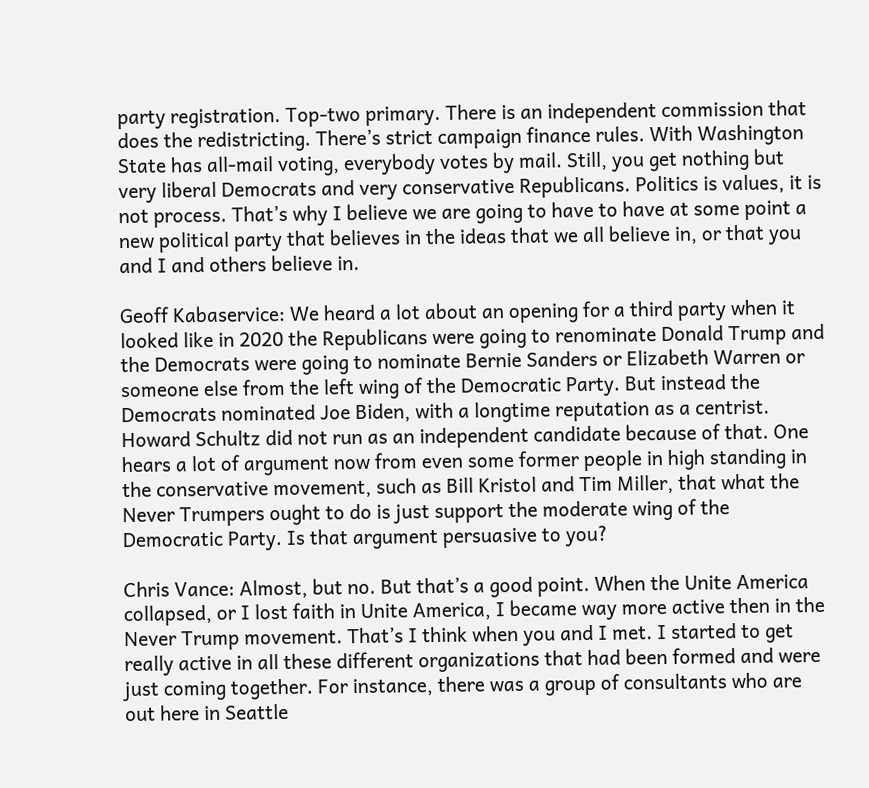party registration. Top-two primary. There is an independent commission that does the redistricting. There’s strict campaign finance rules. With Washington State has all-mail voting, everybody votes by mail. Still, you get nothing but very liberal Democrats and very conservative Republicans. Politics is values, it is not process. That’s why I believe we are going to have to have at some point a new political party that believes in the ideas that we all believe in, or that you and I and others believe in.

Geoff Kabaservice: We heard a lot about an opening for a third party when it looked like in 2020 the Republicans were going to renominate Donald Trump and the Democrats were going to nominate Bernie Sanders or Elizabeth Warren or someone else from the left wing of the Democratic Party. But instead the Democrats nominated Joe Biden, with a longtime reputation as a centrist. Howard Schultz did not run as an independent candidate because of that. One hears a lot of argument now from even some former people in high standing in the conservative movement, such as Bill Kristol and Tim Miller, that what the Never Trumpers ought to do is just support the moderate wing of the Democratic Party. Is that argument persuasive to you?

Chris Vance: Almost, but no. But that’s a good point. When the Unite America collapsed, or I lost faith in Unite America, I became way more active then in the Never Trump movement. That’s I think when you and I met. I started to get really active in all these different organizations that had been formed and were just coming together. For instance, there was a group of consultants who are out here in Seattle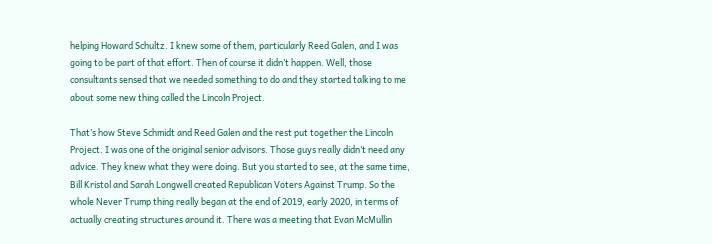helping Howard Schultz. I knew some of them, particularly Reed Galen, and I was going to be part of that effort. Then of course it didn’t happen. Well, those consultants sensed that we needed something to do and they started talking to me about some new thing called the Lincoln Project.

That’s how Steve Schmidt and Reed Galen and the rest put together the Lincoln Project. I was one of the original senior advisors. Those guys really didn’t need any advice. They knew what they were doing. But you started to see, at the same time, Bill Kristol and Sarah Longwell created Republican Voters Against Trump. So the whole Never Trump thing really began at the end of 2019, early 2020, in terms of actually creating structures around it. There was a meeting that Evan McMullin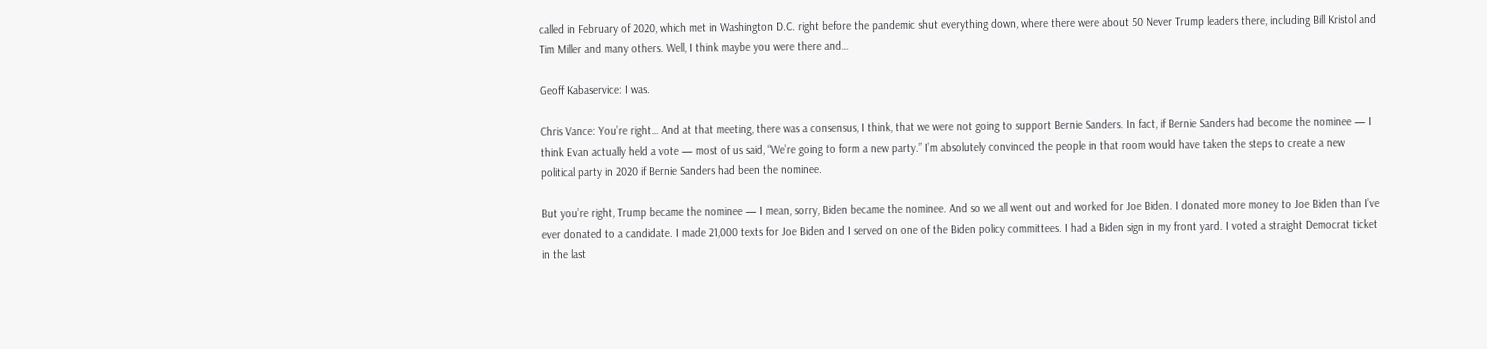called in February of 2020, which met in Washington D.C. right before the pandemic shut everything down, where there were about 50 Never Trump leaders there, including Bill Kristol and Tim Miller and many others. Well, I think maybe you were there and…

Geoff Kabaservice: I was.

Chris Vance: You’re right… And at that meeting, there was a consensus, I think, that we were not going to support Bernie Sanders. In fact, if Bernie Sanders had become the nominee — I think Evan actually held a vote — most of us said, “We’re going to form a new party.” I’m absolutely convinced the people in that room would have taken the steps to create a new political party in 2020 if Bernie Sanders had been the nominee.

But you’re right, Trump became the nominee — I mean, sorry, Biden became the nominee. And so we all went out and worked for Joe Biden. I donated more money to Joe Biden than I’ve ever donated to a candidate. I made 21,000 texts for Joe Biden and I served on one of the Biden policy committees. I had a Biden sign in my front yard. I voted a straight Democrat ticket in the last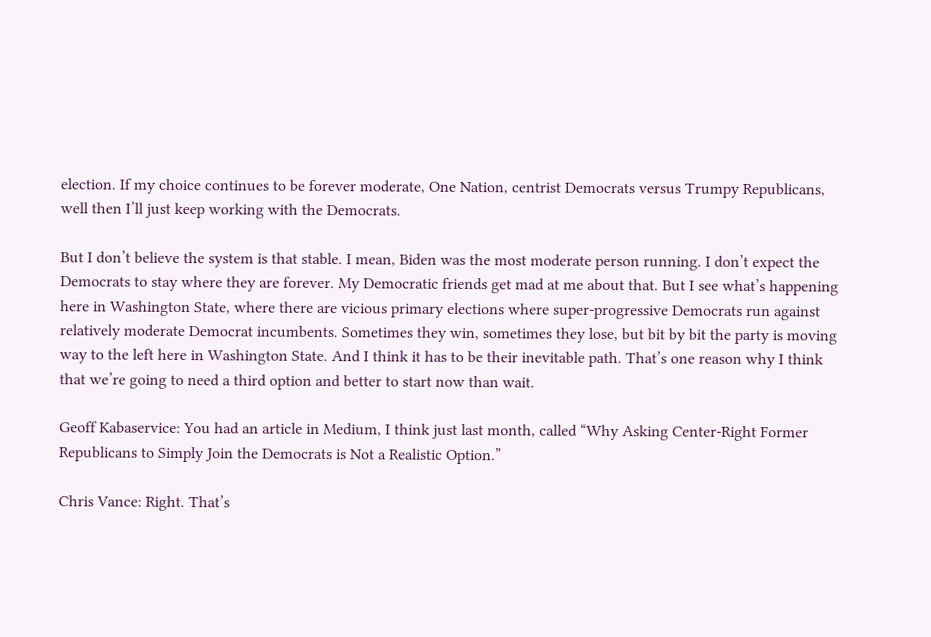election. If my choice continues to be forever moderate, One Nation, centrist Democrats versus Trumpy Republicans, well then I’ll just keep working with the Democrats.

But I don’t believe the system is that stable. I mean, Biden was the most moderate person running. I don’t expect the Democrats to stay where they are forever. My Democratic friends get mad at me about that. But I see what’s happening here in Washington State, where there are vicious primary elections where super-progressive Democrats run against relatively moderate Democrat incumbents. Sometimes they win, sometimes they lose, but bit by bit the party is moving way to the left here in Washington State. And I think it has to be their inevitable path. That’s one reason why I think that we’re going to need a third option and better to start now than wait.

Geoff Kabaservice: You had an article in Medium, I think just last month, called “Why Asking Center-Right Former Republicans to Simply Join the Democrats is Not a Realistic Option.”

Chris Vance: Right. That’s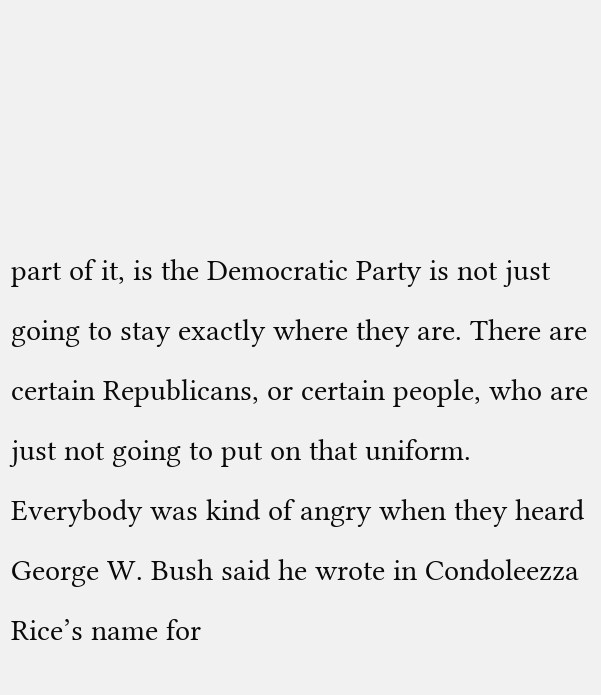part of it, is the Democratic Party is not just going to stay exactly where they are. There are certain Republicans, or certain people, who are just not going to put on that uniform. Everybody was kind of angry when they heard George W. Bush said he wrote in Condoleezza Rice’s name for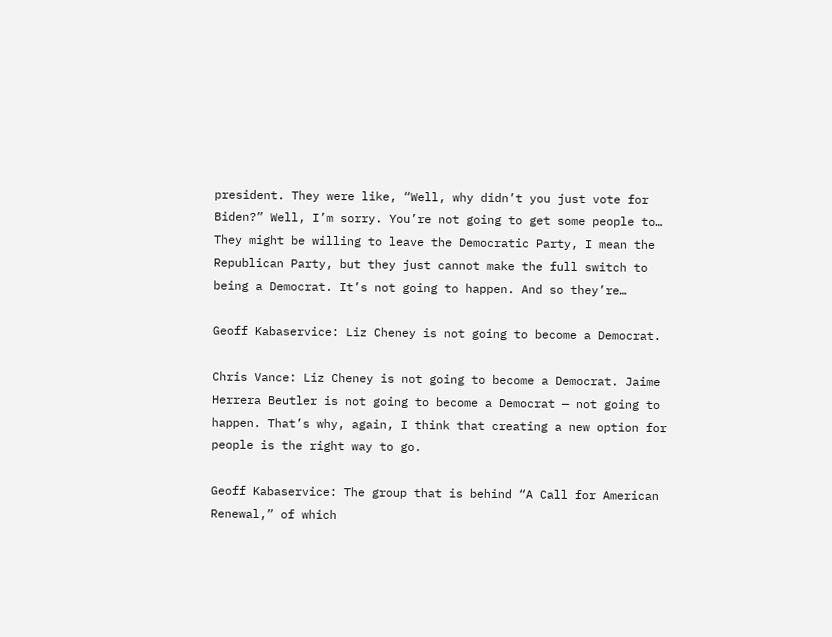president. They were like, “Well, why didn’t you just vote for Biden?” Well, I’m sorry. You’re not going to get some people to… They might be willing to leave the Democratic Party, I mean the Republican Party, but they just cannot make the full switch to being a Democrat. It’s not going to happen. And so they’re…

Geoff Kabaservice: Liz Cheney is not going to become a Democrat.

Chris Vance: Liz Cheney is not going to become a Democrat. Jaime Herrera Beutler is not going to become a Democrat — not going to happen. That’s why, again, I think that creating a new option for people is the right way to go.

Geoff Kabaservice: The group that is behind “A Call for American Renewal,” of which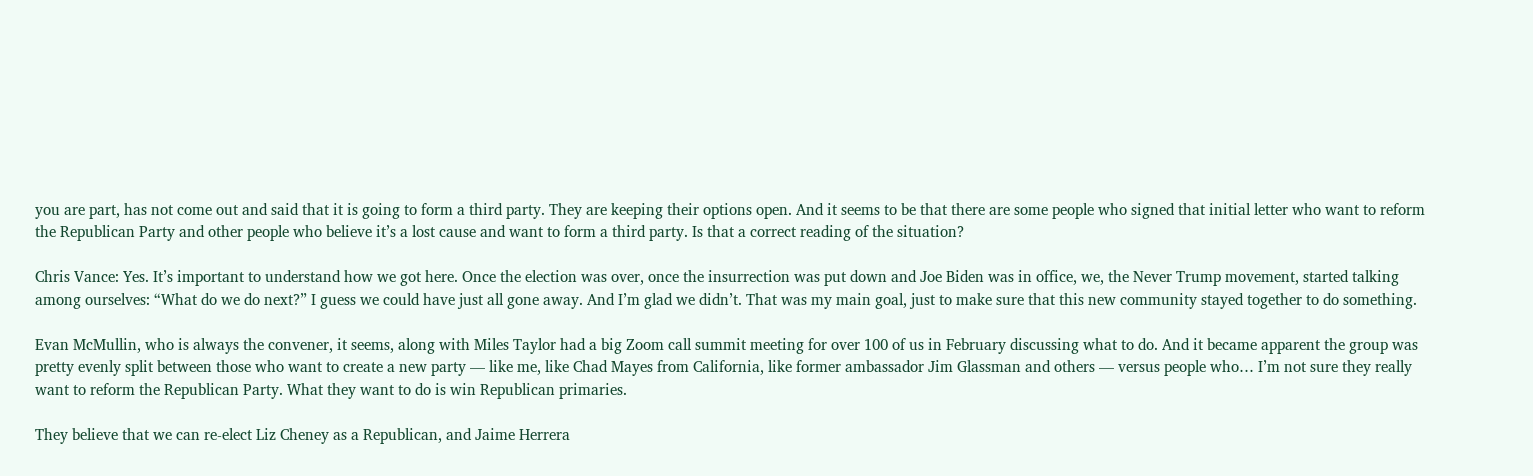you are part, has not come out and said that it is going to form a third party. They are keeping their options open. And it seems to be that there are some people who signed that initial letter who want to reform the Republican Party and other people who believe it’s a lost cause and want to form a third party. Is that a correct reading of the situation?

Chris Vance: Yes. It’s important to understand how we got here. Once the election was over, once the insurrection was put down and Joe Biden was in office, we, the Never Trump movement, started talking among ourselves: “What do we do next?” I guess we could have just all gone away. And I’m glad we didn’t. That was my main goal, just to make sure that this new community stayed together to do something.

Evan McMullin, who is always the convener, it seems, along with Miles Taylor had a big Zoom call summit meeting for over 100 of us in February discussing what to do. And it became apparent the group was pretty evenly split between those who want to create a new party — like me, like Chad Mayes from California, like former ambassador Jim Glassman and others — versus people who… I’m not sure they really want to reform the Republican Party. What they want to do is win Republican primaries.

They believe that we can re-elect Liz Cheney as a Republican, and Jaime Herrera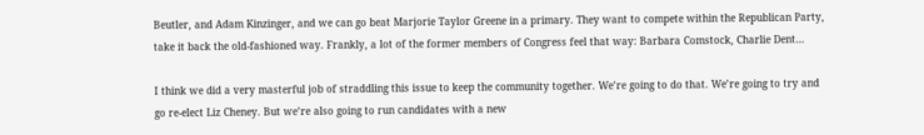Beutler, and Adam Kinzinger, and we can go beat Marjorie Taylor Greene in a primary. They want to compete within the Republican Party, take it back the old-fashioned way. Frankly, a lot of the former members of Congress feel that way: Barbara Comstock, Charlie Dent…

I think we did a very masterful job of straddling this issue to keep the community together. We’re going to do that. We’re going to try and go re-elect Liz Cheney. But we’re also going to run candidates with a new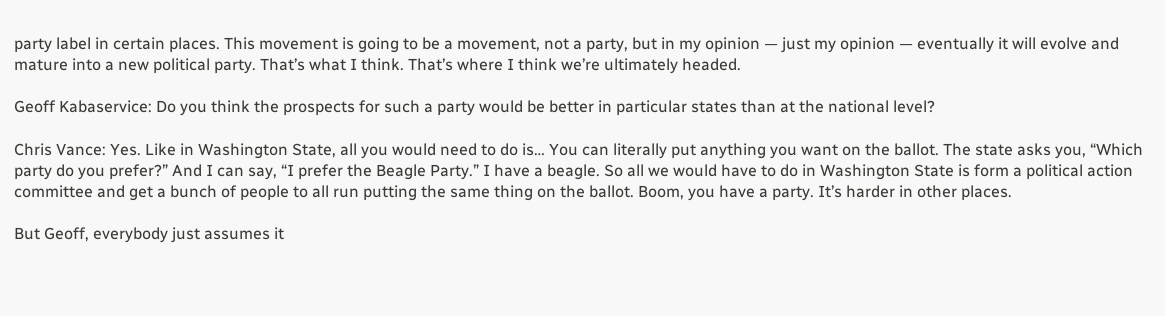party label in certain places. This movement is going to be a movement, not a party, but in my opinion — just my opinion — eventually it will evolve and mature into a new political party. That’s what I think. That’s where I think we’re ultimately headed.

Geoff Kabaservice: Do you think the prospects for such a party would be better in particular states than at the national level?

Chris Vance: Yes. Like in Washington State, all you would need to do is… You can literally put anything you want on the ballot. The state asks you, “Which party do you prefer?” And I can say, “I prefer the Beagle Party.” I have a beagle. So all we would have to do in Washington State is form a political action committee and get a bunch of people to all run putting the same thing on the ballot. Boom, you have a party. It’s harder in other places.

But Geoff, everybody just assumes it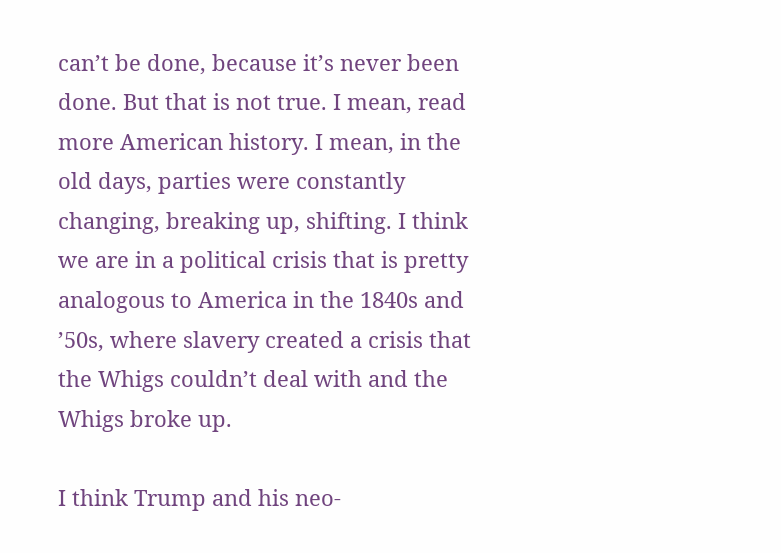can’t be done, because it’s never been done. But that is not true. I mean, read more American history. I mean, in the old days, parties were constantly changing, breaking up, shifting. I think we are in a political crisis that is pretty analogous to America in the 1840s and ’50s, where slavery created a crisis that the Whigs couldn’t deal with and the Whigs broke up.

I think Trump and his neo-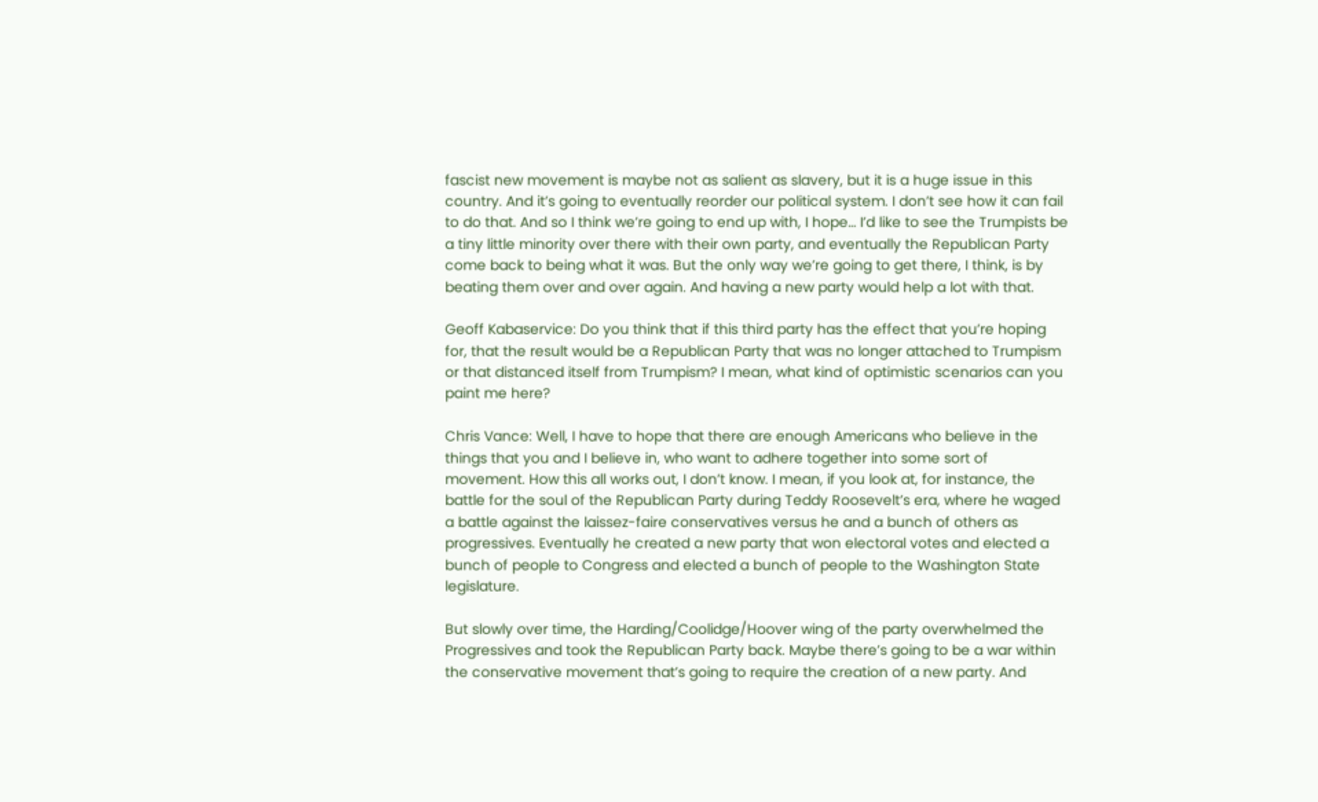fascist new movement is maybe not as salient as slavery, but it is a huge issue in this country. And it’s going to eventually reorder our political system. I don’t see how it can fail to do that. And so I think we’re going to end up with, I hope… I’d like to see the Trumpists be a tiny little minority over there with their own party, and eventually the Republican Party come back to being what it was. But the only way we’re going to get there, I think, is by beating them over and over again. And having a new party would help a lot with that.

Geoff Kabaservice: Do you think that if this third party has the effect that you’re hoping for, that the result would be a Republican Party that was no longer attached to Trumpism or that distanced itself from Trumpism? I mean, what kind of optimistic scenarios can you paint me here?

Chris Vance: Well, I have to hope that there are enough Americans who believe in the things that you and I believe in, who want to adhere together into some sort of movement. How this all works out, I don’t know. I mean, if you look at, for instance, the battle for the soul of the Republican Party during Teddy Roosevelt’s era, where he waged a battle against the laissez-faire conservatives versus he and a bunch of others as progressives. Eventually he created a new party that won electoral votes and elected a bunch of people to Congress and elected a bunch of people to the Washington State legislature.

But slowly over time, the Harding/Coolidge/Hoover wing of the party overwhelmed the Progressives and took the Republican Party back. Maybe there’s going to be a war within the conservative movement that’s going to require the creation of a new party. And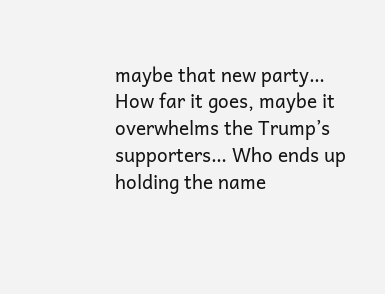maybe that new party… How far it goes, maybe it overwhelms the Trump’s supporters… Who ends up holding the name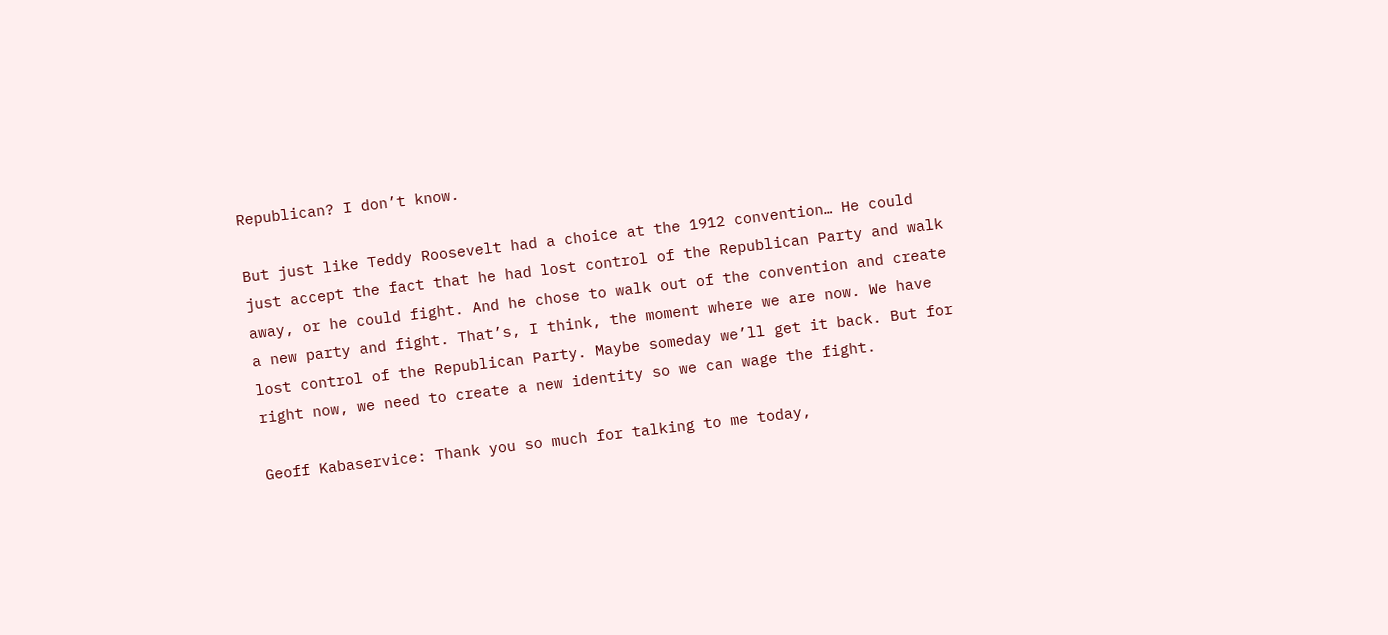Republican? I don’t know.

But just like Teddy Roosevelt had a choice at the 1912 convention… He could just accept the fact that he had lost control of the Republican Party and walk away, or he could fight. And he chose to walk out of the convention and create a new party and fight. That’s, I think, the moment where we are now. We have lost control of the Republican Party. Maybe someday we’ll get it back. But for right now, we need to create a new identity so we can wage the fight.

Geoff Kabaservice: Thank you so much for talking to me today,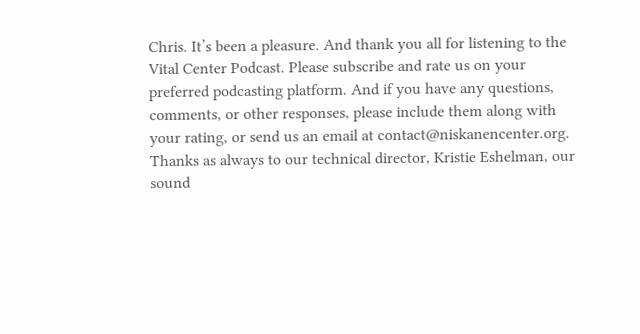Chris. It’s been a pleasure. And thank you all for listening to the Vital Center Podcast. Please subscribe and rate us on your preferred podcasting platform. And if you have any questions, comments, or other responses, please include them along with your rating, or send us an email at contact@niskanencenter.org. Thanks as always to our technical director, Kristie Eshelman, our sound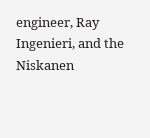engineer, Ray Ingenieri, and the Niskanen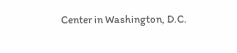Center in Washington, D.C.